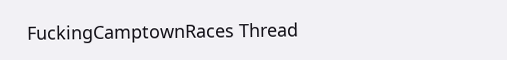FuckingCamptownRaces Thread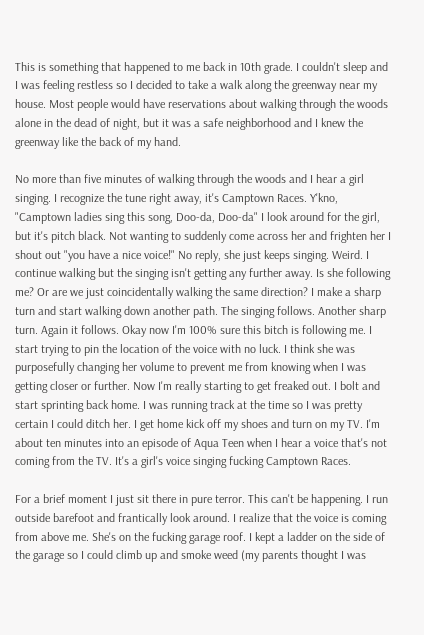This is something that happened to me back in 10th grade. I couldn't sleep and I was feeling restless so I decided to take a walk along the greenway near my house. Most people would have reservations about walking through the woods alone in the dead of night, but it was a safe neighborhood and I knew the greenway like the back of my hand.

No more than five minutes of walking through the woods and I hear a girl singing. I recognize the tune right away, it's Camptown Races. Y'kno, "Camptown ladies sing this song, Doo-da, Doo-da" I look around for the girl, but it's pitch black. Not wanting to suddenly come across her and frighten her I shout out "you have a nice voice!" No reply, she just keeps singing. Weird. I continue walking but the singing isn't getting any further away. Is she following me? Or are we just coincidentally walking the same direction? I make a sharp turn and start walking down another path. The singing follows. Another sharp turn. Again it follows. Okay now I'm 100% sure this bitch is following me. I start trying to pin the location of the voice with no luck. I think she was purposefully changing her volume to prevent me from knowing when I was getting closer or further. Now I'm really starting to get freaked out. I bolt and start sprinting back home. I was running track at the time so I was pretty certain I could ditch her. I get home kick off my shoes and turn on my TV. I'm about ten minutes into an episode of Aqua Teen when I hear a voice that's not coming from the TV. It's a girl's voice singing fucking Camptown Races.

For a brief moment I just sit there in pure terror. This can't be happening. I run outside barefoot and frantically look around. I realize that the voice is coming from above me. She's on the fucking garage roof. I kept a ladder on the side of the garage so I could climb up and smoke weed (my parents thought I was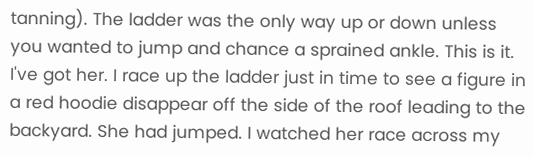tanning). The ladder was the only way up or down unless you wanted to jump and chance a sprained ankle. This is it. I've got her. I race up the ladder just in time to see a figure in a red hoodie disappear off the side of the roof leading to the backyard. She had jumped. I watched her race across my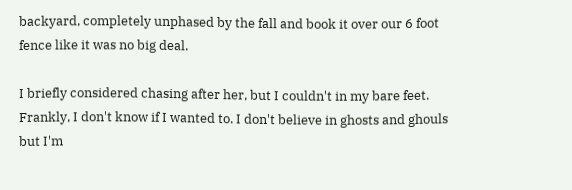backyard, completely unphased by the fall and book it over our 6 foot fence like it was no big deal.

I briefly considered chasing after her, but I couldn't in my bare feet. Frankly, I don't know if I wanted to. I don't believe in ghosts and ghouls but I'm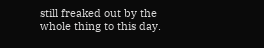still freaked out by the whole thing to this day.